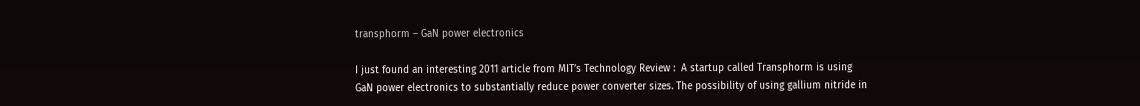transphorm – GaN power electronics

I just found an interesting 2011 article from MIT’s Technology Review :  A startup called Transphorm is using GaN power electronics to substantially reduce power converter sizes. The possibility of using gallium nitride in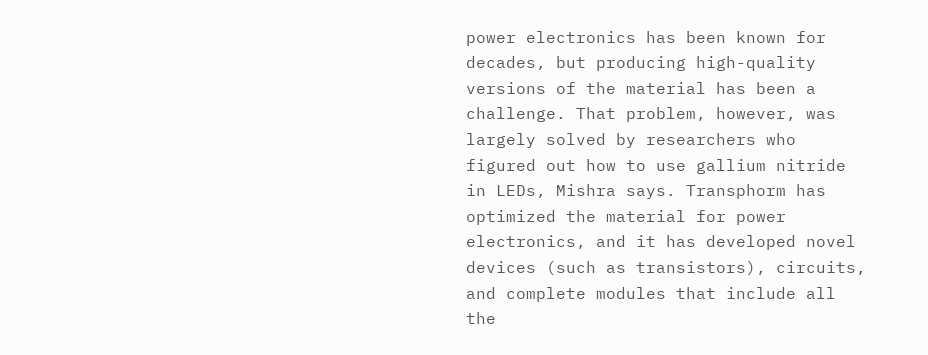power electronics has been known for decades, but producing high-quality versions of the material has been a challenge. That problem, however, was largely solved by researchers who figured out how to use gallium nitride in LEDs, Mishra says. Transphorm has optimized the material for power electronics, and it has developed novel devices (such as transistors), circuits, and complete modules that include all the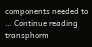components needed to … Continue reading transphorm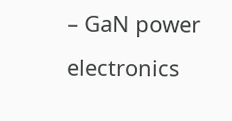– GaN power electronics